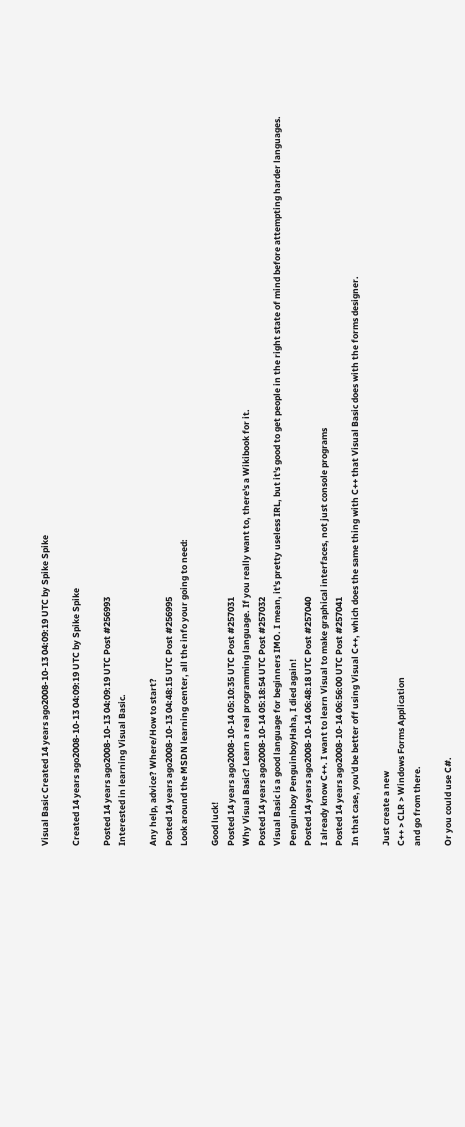Visual Basic Created 14 years ago2008-10-13 04:09:19 UTC by Spike Spike

Created 14 years ago2008-10-13 04:09:19 UTC by Spike Spike

Posted 14 years ago2008-10-13 04:09:19 UTC Post #256993
Interested in learning Visual Basic.

Any help, advice? Where/How to start?
Posted 14 years ago2008-10-13 04:48:15 UTC Post #256995
Look around the MSDN learning center, all the info your going to need:

Good luck!
Posted 14 years ago2008-10-14 05:10:35 UTC Post #257031
Why Visual Basic? Learn a real programming language. If you really want to, there's a Wikibook for it.
Posted 14 years ago2008-10-14 05:18:54 UTC Post #257032
Visual Basic is a good language for beginners IMO. I mean, it's pretty useless IRL, but it's good to get people in the right state of mind before attempting harder languages.
Penguinboy PenguinboyHaha, I died again!
Posted 14 years ago2008-10-14 06:48:18 UTC Post #257040
I already know C++. I want to learn Visual to make graphical interfaces, not just console programs
Posted 14 years ago2008-10-14 06:56:00 UTC Post #257041
In that case, you'd be better off using Visual C++, which does the same thing with C++ that Visual Basic does with the forms designer.

Just create a new
C++ > CLR > Windows Forms Application
and go from there.

Or you could use C#.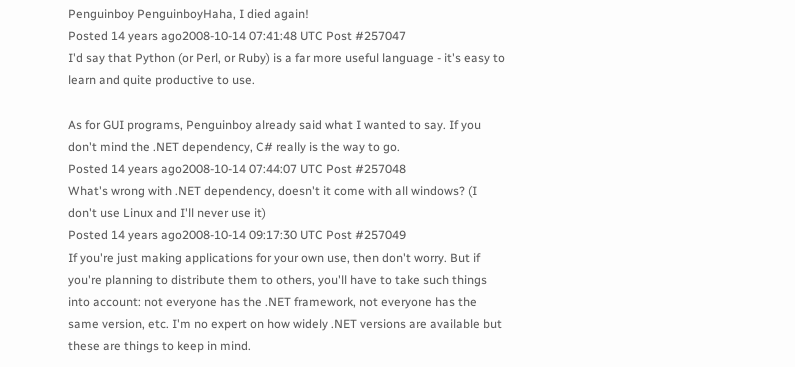Penguinboy PenguinboyHaha, I died again!
Posted 14 years ago2008-10-14 07:41:48 UTC Post #257047
I'd say that Python (or Perl, or Ruby) is a far more useful language - it's easy to learn and quite productive to use.

As for GUI programs, Penguinboy already said what I wanted to say. If you don't mind the .NET dependency, C# really is the way to go.
Posted 14 years ago2008-10-14 07:44:07 UTC Post #257048
What's wrong with .NET dependency, doesn't it come with all windows? (I don't use Linux and I'll never use it)
Posted 14 years ago2008-10-14 09:17:30 UTC Post #257049
If you're just making applications for your own use, then don't worry. But if you're planning to distribute them to others, you'll have to take such things into account: not everyone has the .NET framework, not everyone has the same version, etc. I'm no expert on how widely .NET versions are available but these are things to keep in mind.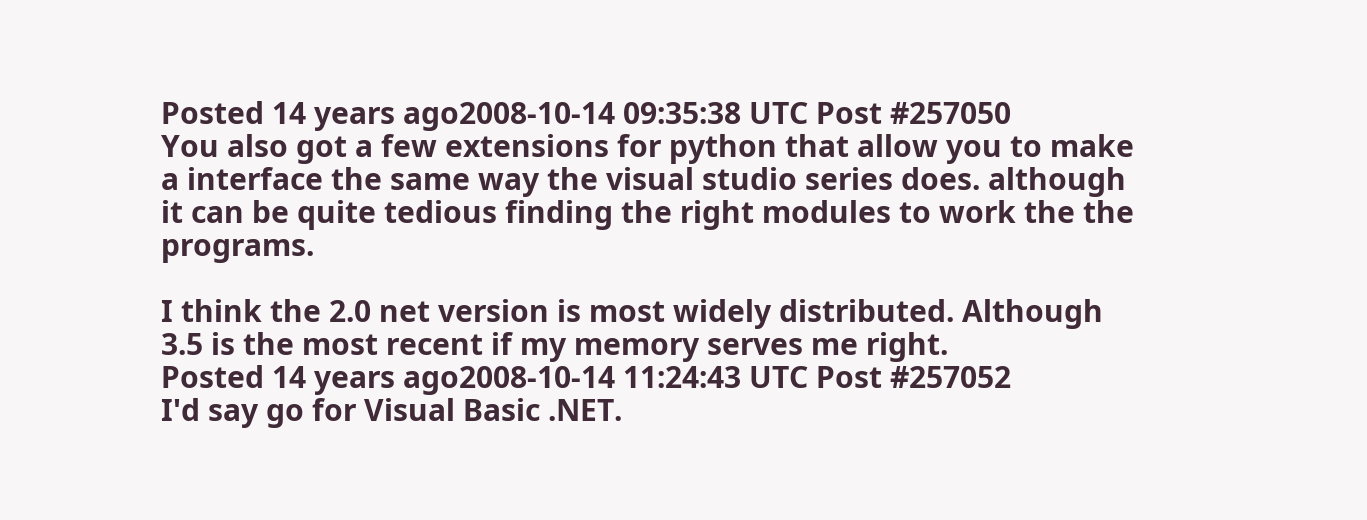Posted 14 years ago2008-10-14 09:35:38 UTC Post #257050
You also got a few extensions for python that allow you to make a interface the same way the visual studio series does. although it can be quite tedious finding the right modules to work the the programs.

I think the 2.0 net version is most widely distributed. Although 3.5 is the most recent if my memory serves me right.
Posted 14 years ago2008-10-14 11:24:43 UTC Post #257052
I'd say go for Visual Basic .NET.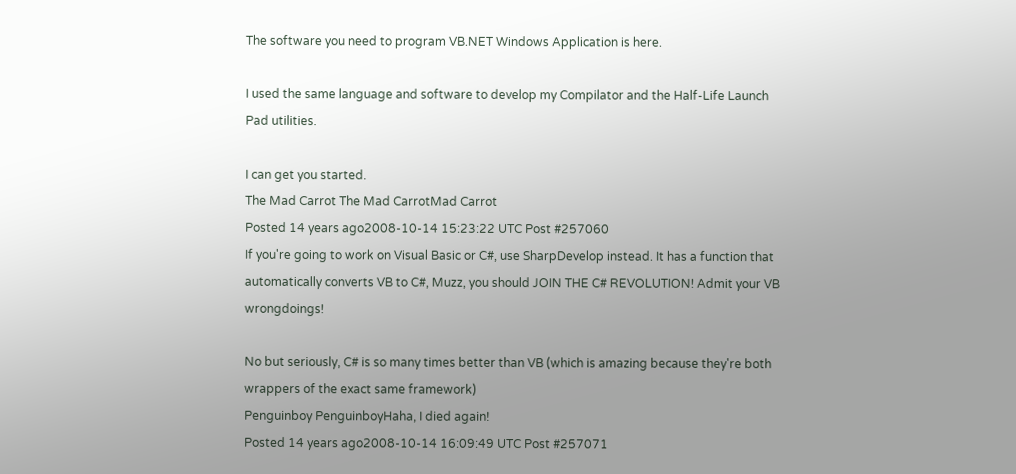The software you need to program VB.NET Windows Application is here.

I used the same language and software to develop my Compilator and the Half-Life Launch Pad utilities.

I can get you started.
The Mad Carrot The Mad CarrotMad Carrot
Posted 14 years ago2008-10-14 15:23:22 UTC Post #257060
If you're going to work on Visual Basic or C#, use SharpDevelop instead. It has a function that automatically converts VB to C#, Muzz, you should JOIN THE C# REVOLUTION! Admit your VB wrongdoings!

No but seriously, C# is so many times better than VB (which is amazing because they're both wrappers of the exact same framework)
Penguinboy PenguinboyHaha, I died again!
Posted 14 years ago2008-10-14 16:09:49 UTC Post #257071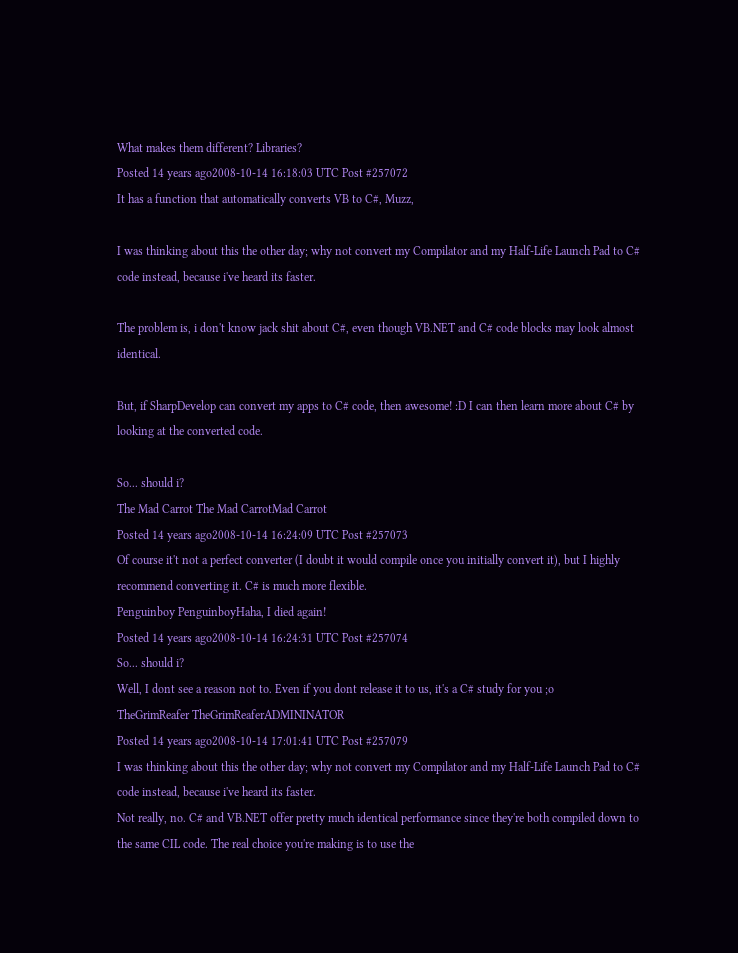What makes them different? Libraries?
Posted 14 years ago2008-10-14 16:18:03 UTC Post #257072
It has a function that automatically converts VB to C#, Muzz,

I was thinking about this the other day; why not convert my Compilator and my Half-Life Launch Pad to C# code instead, because i've heard its faster.

The problem is, i don't know jack shit about C#, even though VB.NET and C# code blocks may look almost identical.

But, if SharpDevelop can convert my apps to C# code, then awesome! :D I can then learn more about C# by looking at the converted code.

So... should i?
The Mad Carrot The Mad CarrotMad Carrot
Posted 14 years ago2008-10-14 16:24:09 UTC Post #257073
Of course it't not a perfect converter (I doubt it would compile once you initially convert it), but I highly recommend converting it. C# is much more flexible.
Penguinboy PenguinboyHaha, I died again!
Posted 14 years ago2008-10-14 16:24:31 UTC Post #257074
So... should i?
Well, I dont see a reason not to. Even if you dont release it to us, it's a C# study for you ;o
TheGrimReafer TheGrimReaferADMININATOR
Posted 14 years ago2008-10-14 17:01:41 UTC Post #257079
I was thinking about this the other day; why not convert my Compilator and my Half-Life Launch Pad to C# code instead, because i've heard its faster.
Not really, no. C# and VB.NET offer pretty much identical performance since they're both compiled down to the same CIL code. The real choice you're making is to use the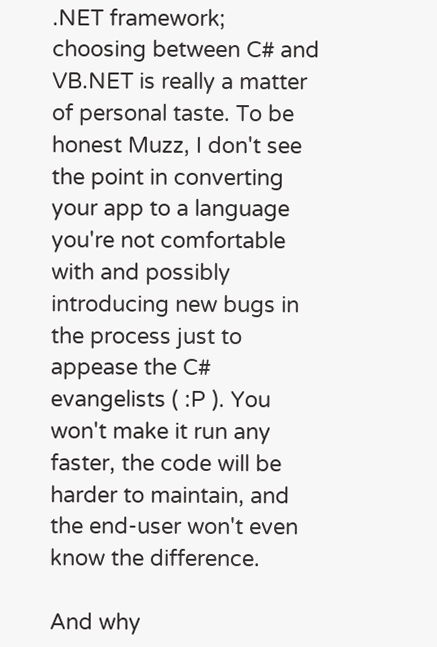.NET framework; choosing between C# and VB.NET is really a matter of personal taste. To be honest Muzz, I don't see the point in converting your app to a language you're not comfortable with and possibly introducing new bugs in the process just to appease the C# evangelists ( :P ). You won't make it run any faster, the code will be harder to maintain, and the end-user won't even know the difference.

And why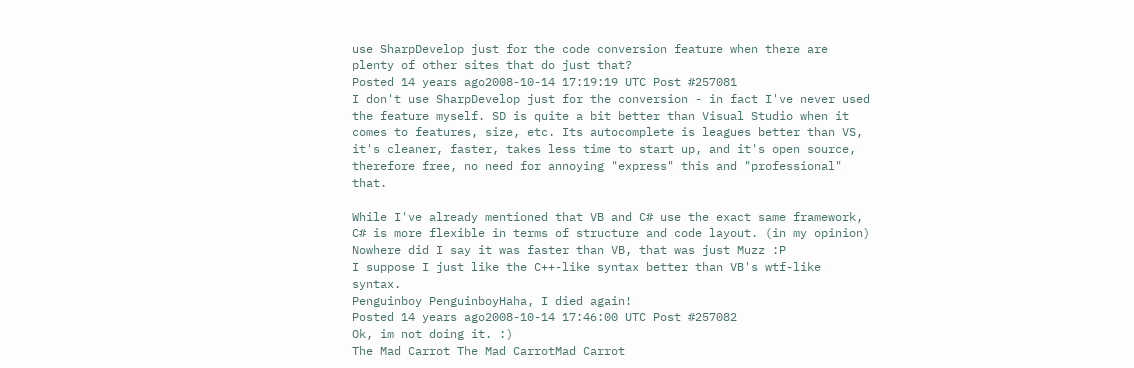use SharpDevelop just for the code conversion feature when there are plenty of other sites that do just that?
Posted 14 years ago2008-10-14 17:19:19 UTC Post #257081
I don't use SharpDevelop just for the conversion - in fact I've never used the feature myself. SD is quite a bit better than Visual Studio when it comes to features, size, etc. Its autocomplete is leagues better than VS, it's cleaner, faster, takes less time to start up, and it's open source, therefore free, no need for annoying "express" this and "professional" that.

While I've already mentioned that VB and C# use the exact same framework, C# is more flexible in terms of structure and code layout. (in my opinion)
Nowhere did I say it was faster than VB, that was just Muzz :P
I suppose I just like the C++-like syntax better than VB's wtf-like syntax.
Penguinboy PenguinboyHaha, I died again!
Posted 14 years ago2008-10-14 17:46:00 UTC Post #257082
Ok, im not doing it. :)
The Mad Carrot The Mad CarrotMad Carrot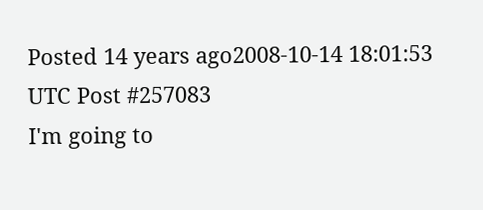Posted 14 years ago2008-10-14 18:01:53 UTC Post #257083
I'm going to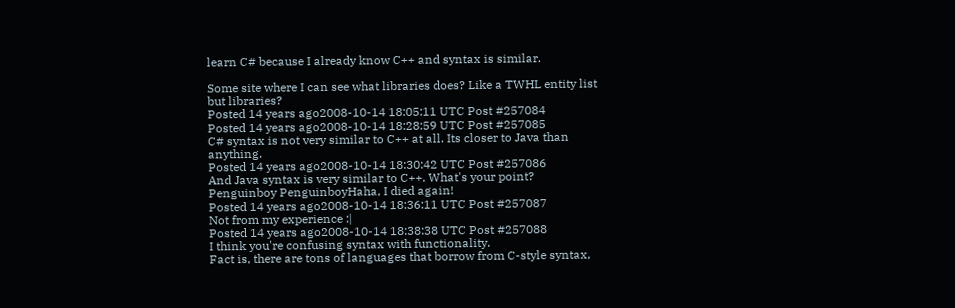learn C# because I already know C++ and syntax is similar.

Some site where I can see what libraries does? Like a TWHL entity list but libraries?
Posted 14 years ago2008-10-14 18:05:11 UTC Post #257084
Posted 14 years ago2008-10-14 18:28:59 UTC Post #257085
C# syntax is not very similar to C++ at all. Its closer to Java than anything.
Posted 14 years ago2008-10-14 18:30:42 UTC Post #257086
And Java syntax is very similar to C++. What's your point?
Penguinboy PenguinboyHaha, I died again!
Posted 14 years ago2008-10-14 18:36:11 UTC Post #257087
Not from my experience :|
Posted 14 years ago2008-10-14 18:38:38 UTC Post #257088
I think you're confusing syntax with functionality.
Fact is, there are tons of languages that borrow from C-style syntax,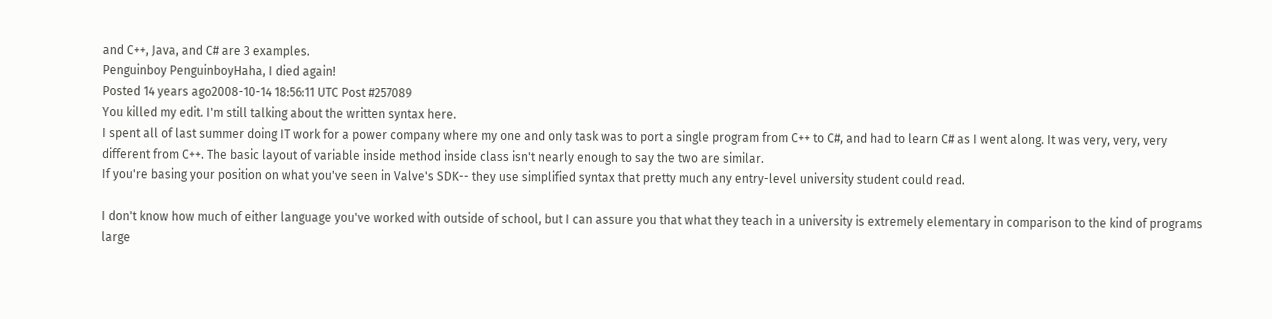and C++, Java, and C# are 3 examples.
Penguinboy PenguinboyHaha, I died again!
Posted 14 years ago2008-10-14 18:56:11 UTC Post #257089
You killed my edit. I'm still talking about the written syntax here.
I spent all of last summer doing IT work for a power company where my one and only task was to port a single program from C++ to C#, and had to learn C# as I went along. It was very, very, very different from C++. The basic layout of variable inside method inside class isn't nearly enough to say the two are similar.
If you're basing your position on what you've seen in Valve's SDK-- they use simplified syntax that pretty much any entry-level university student could read.

I don't know how much of either language you've worked with outside of school, but I can assure you that what they teach in a university is extremely elementary in comparison to the kind of programs large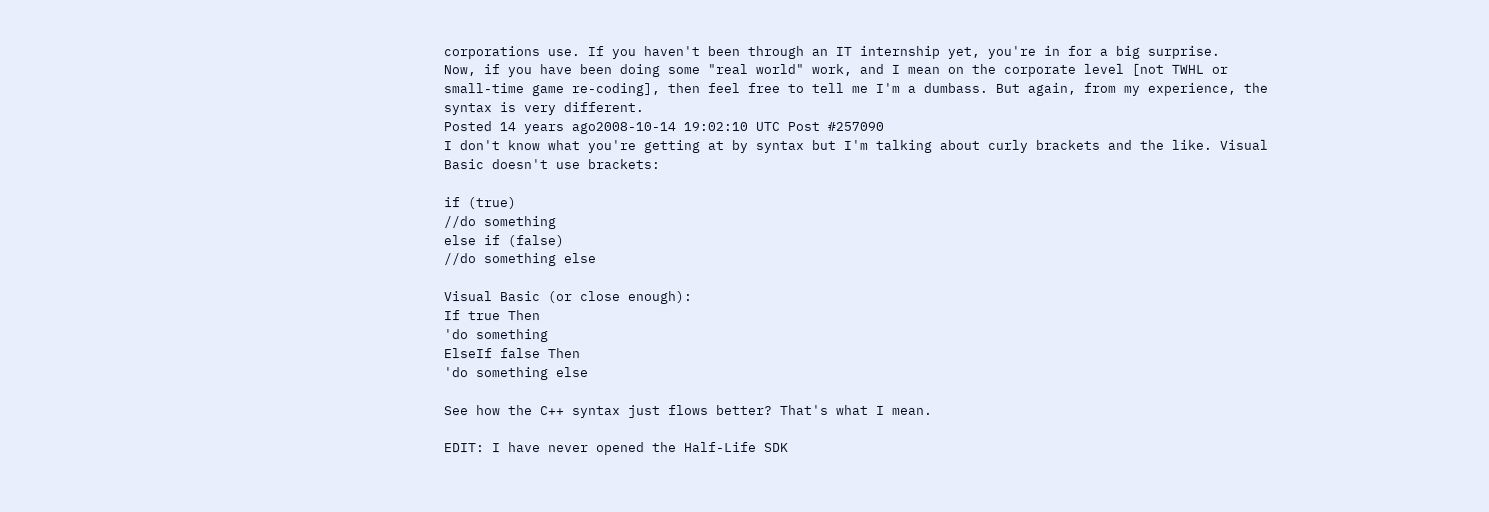corporations use. If you haven't been through an IT internship yet, you're in for a big surprise.
Now, if you have been doing some "real world" work, and I mean on the corporate level [not TWHL or small-time game re-coding], then feel free to tell me I'm a dumbass. But again, from my experience, the syntax is very different.
Posted 14 years ago2008-10-14 19:02:10 UTC Post #257090
I don't know what you're getting at by syntax but I'm talking about curly brackets and the like. Visual Basic doesn't use brackets:

if (true)
//do something
else if (false)
//do something else

Visual Basic (or close enough):
If true Then
'do something
ElseIf false Then
'do something else

See how the C++ syntax just flows better? That's what I mean.

EDIT: I have never opened the Half-Life SDK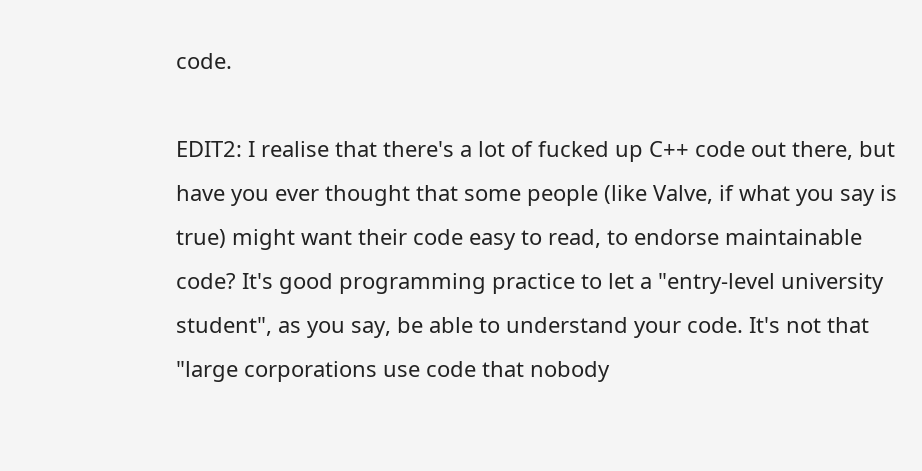code.

EDIT2: I realise that there's a lot of fucked up C++ code out there, but have you ever thought that some people (like Valve, if what you say is true) might want their code easy to read, to endorse maintainable code? It's good programming practice to let a "entry-level university student", as you say, be able to understand your code. It's not that "large corporations use code that nobody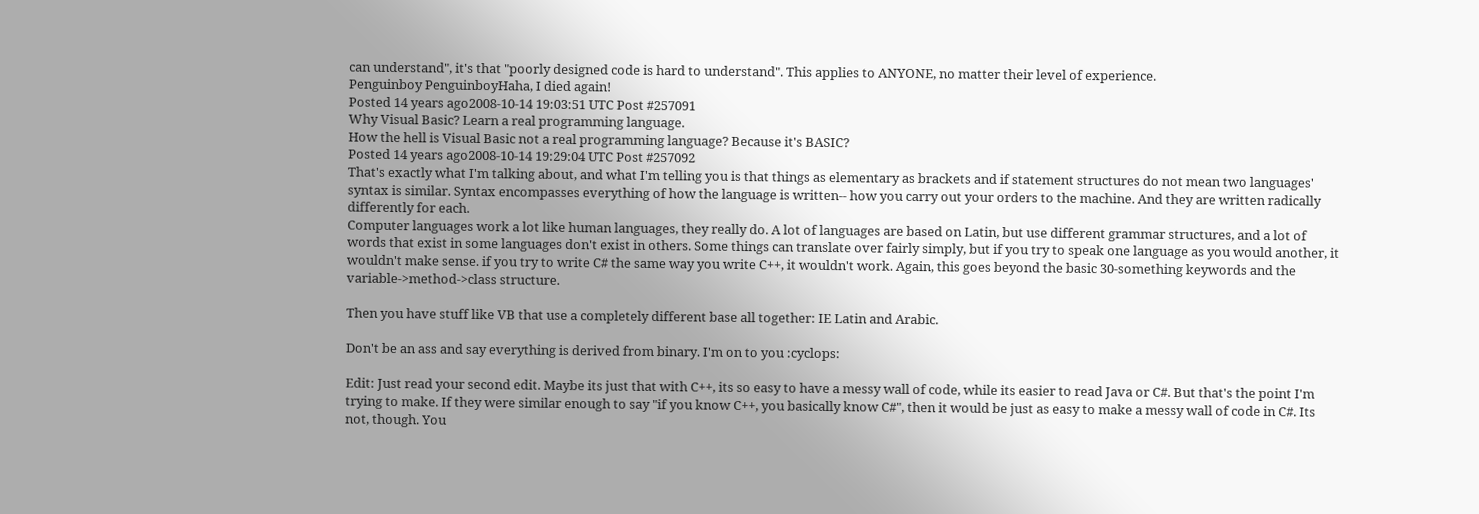can understand", it's that "poorly designed code is hard to understand". This applies to ANYONE, no matter their level of experience.
Penguinboy PenguinboyHaha, I died again!
Posted 14 years ago2008-10-14 19:03:51 UTC Post #257091
Why Visual Basic? Learn a real programming language.
How the hell is Visual Basic not a real programming language? Because it's BASIC?
Posted 14 years ago2008-10-14 19:29:04 UTC Post #257092
That's exactly what I'm talking about, and what I'm telling you is that things as elementary as brackets and if statement structures do not mean two languages' syntax is similar. Syntax encompasses everything of how the language is written-- how you carry out your orders to the machine. And they are written radically differently for each.
Computer languages work a lot like human languages, they really do. A lot of languages are based on Latin, but use different grammar structures, and a lot of words that exist in some languages don't exist in others. Some things can translate over fairly simply, but if you try to speak one language as you would another, it wouldn't make sense. if you try to write C# the same way you write C++, it wouldn't work. Again, this goes beyond the basic 30-something keywords and the variable->method->class structure.

Then you have stuff like VB that use a completely different base all together: IE Latin and Arabic.

Don't be an ass and say everything is derived from binary. I'm on to you :cyclops:

Edit: Just read your second edit. Maybe its just that with C++, its so easy to have a messy wall of code, while its easier to read Java or C#. But that's the point I'm trying to make. If they were similar enough to say "if you know C++, you basically know C#", then it would be just as easy to make a messy wall of code in C#. Its not, though. You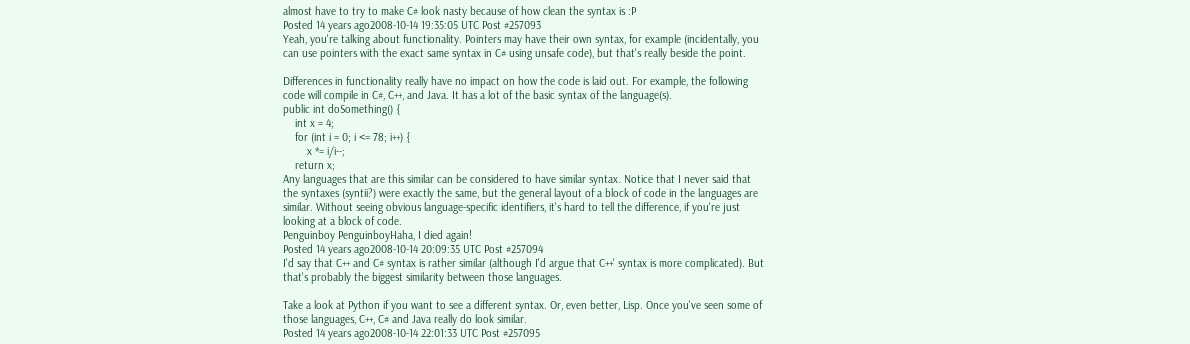almost have to try to make C# look nasty because of how clean the syntax is :P
Posted 14 years ago2008-10-14 19:35:05 UTC Post #257093
Yeah, you're talking about functionality. Pointers may have their own syntax, for example (incidentally, you can use pointers with the exact same syntax in C# using unsafe code), but that's really beside the point.

Differences in functionality really have no impact on how the code is laid out. For example, the following code will compile in C#, C++, and Java. It has a lot of the basic syntax of the language(s).
public int doSomething() {
    int x = 4;
    for (int i = 0; i <= 78; i++) {
        x *= i/i--;
    return x;
Any languages that are this similar can be considered to have similar syntax. Notice that I never said that the syntaxes (syntii?) were exactly the same, but the general layout of a block of code in the languages are similar. Without seeing obvious language-specific identifiers, it's hard to tell the difference, if you're just looking at a block of code.
Penguinboy PenguinboyHaha, I died again!
Posted 14 years ago2008-10-14 20:09:35 UTC Post #257094
I'd say that C++ and C# syntax is rather similar (although I'd argue that C++' syntax is more complicated). But that's probably the biggest similarity between those languages.

Take a look at Python if you want to see a different syntax. Or, even better, Lisp. Once you've seen some of those languages, C++, C# and Java really do look similar.
Posted 14 years ago2008-10-14 22:01:33 UTC Post #257095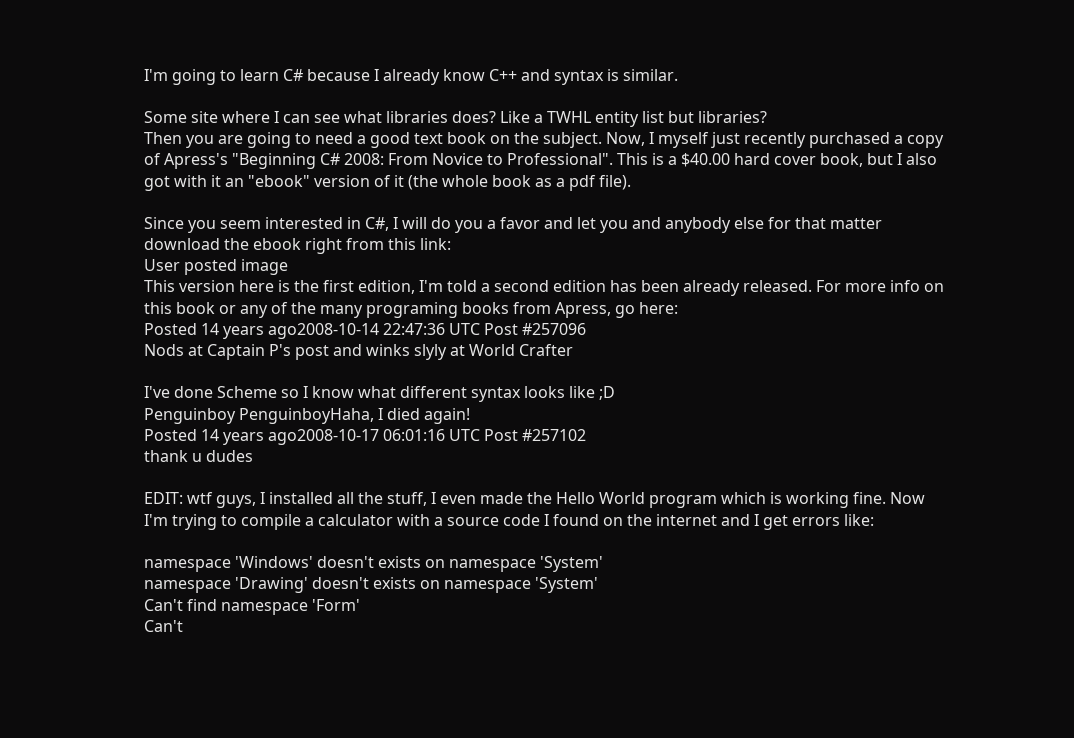I'm going to learn C# because I already know C++ and syntax is similar.

Some site where I can see what libraries does? Like a TWHL entity list but libraries?
Then you are going to need a good text book on the subject. Now, I myself just recently purchased a copy of Apress's "Beginning C# 2008: From Novice to Professional". This is a $40.00 hard cover book, but I also got with it an "ebook" version of it (the whole book as a pdf file).

Since you seem interested in C#, I will do you a favor and let you and anybody else for that matter download the ebook right from this link:
User posted image
This version here is the first edition, I'm told a second edition has been already released. For more info on this book or any of the many programing books from Apress, go here:
Posted 14 years ago2008-10-14 22:47:36 UTC Post #257096
Nods at Captain P's post and winks slyly at World Crafter

I've done Scheme so I know what different syntax looks like ;D
Penguinboy PenguinboyHaha, I died again!
Posted 14 years ago2008-10-17 06:01:16 UTC Post #257102
thank u dudes

EDIT: wtf guys, I installed all the stuff, I even made the Hello World program which is working fine. Now I'm trying to compile a calculator with a source code I found on the internet and I get errors like:

namespace 'Windows' doesn't exists on namespace 'System'
namespace 'Drawing' doesn't exists on namespace 'System'
Can't find namespace 'Form'
Can't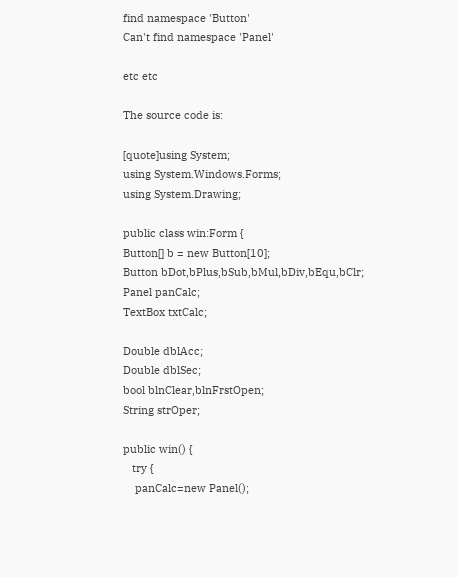find namespace 'Button'
Can't find namespace 'Panel'

etc etc

The source code is:

[quote]using System;
using System.Windows.Forms;
using System.Drawing;

public class win:Form {
Button[] b = new Button[10];
Button bDot,bPlus,bSub,bMul,bDiv,bEqu,bClr;
Panel panCalc;
TextBox txtCalc;

Double dblAcc;
Double dblSec;
bool blnClear,blnFrstOpen;
String strOper;

public win() {
   try {
    panCalc=new Panel();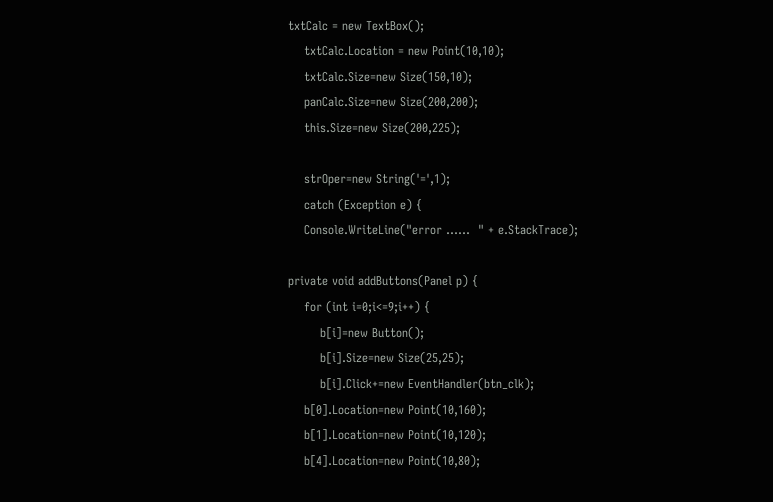txtCalc = new TextBox();
    txtCalc.Location = new Point(10,10);
    txtCalc.Size=new Size(150,10);
    panCalc.Size=new Size(200,200);
    this.Size=new Size(200,225);

    strOper=new String('=',1);
    catch (Exception e) {
    Console.WriteLine("error ......  " + e.StackTrace);

private void addButtons(Panel p) {
    for (int i=0;i<=9;i++) {
        b[i]=new Button();
        b[i].Size=new Size(25,25);
        b[i].Click+=new EventHandler(btn_clk);
    b[0].Location=new Point(10,160);
    b[1].Location=new Point(10,120);
    b[4].Location=new Point(10,80);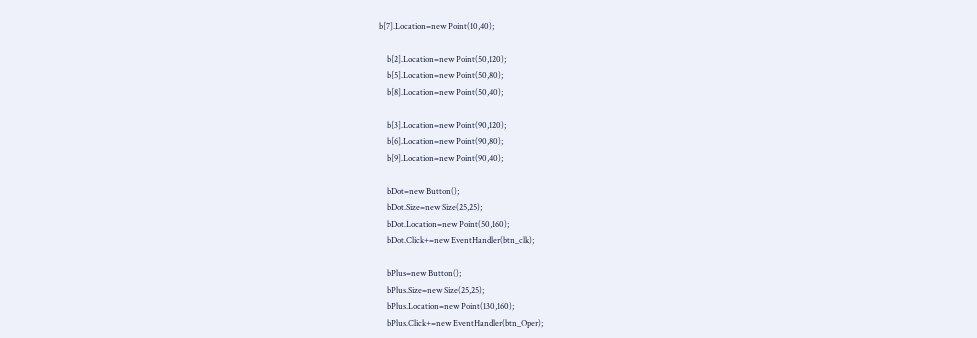b[7].Location=new Point(10,40);

    b[2].Location=new Point(50,120);
    b[5].Location=new Point(50,80);
    b[8].Location=new Point(50,40);

    b[3].Location=new Point(90,120);
    b[6].Location=new Point(90,80);
    b[9].Location=new Point(90,40);

    bDot=new Button();
    bDot.Size=new Size(25,25);
    bDot.Location=new Point(50,160);
    bDot.Click+=new EventHandler(btn_clk);

    bPlus=new Button();
    bPlus.Size=new Size(25,25);
    bPlus.Location=new Point(130,160);
    bPlus.Click+=new EventHandler(btn_Oper);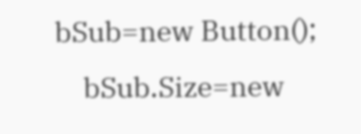bSub=new Button();
    bSub.Size=new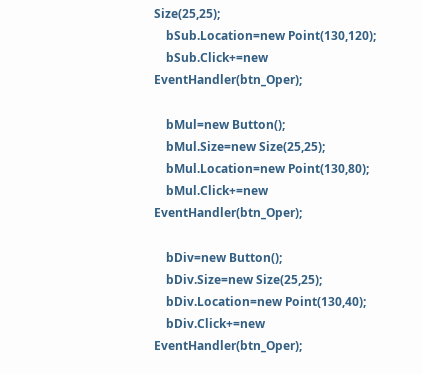Size(25,25);
    bSub.Location=new Point(130,120);
    bSub.Click+=new EventHandler(btn_Oper);

    bMul=new Button();
    bMul.Size=new Size(25,25);
    bMul.Location=new Point(130,80);
    bMul.Click+=new EventHandler(btn_Oper);

    bDiv=new Button();
    bDiv.Size=new Size(25,25);
    bDiv.Location=new Point(130,40);
    bDiv.Click+=new EventHandler(btn_Oper);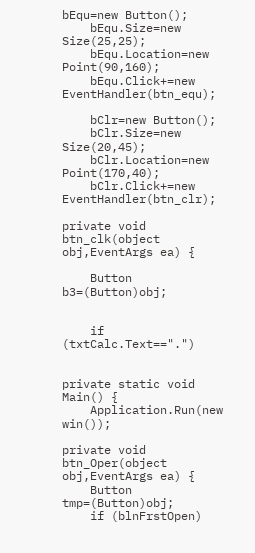bEqu=new Button();
    bEqu.Size=new Size(25,25);
    bEqu.Location=new Point(90,160);
    bEqu.Click+=new EventHandler(btn_equ);

    bClr=new Button();
    bClr.Size=new Size(20,45);
    bClr.Location=new Point(170,40);
    bClr.Click+=new EventHandler(btn_clr);

private void btn_clk(object obj,EventArgs ea) {

    Button b3=(Button)obj;


    if (txtCalc.Text==".")


private static void Main() {
    Application.Run(new win());

private void btn_Oper(object obj,EventArgs ea) {
    Button tmp=(Button)obj;
    if (blnFrstOpen)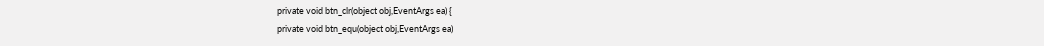private void btn_clr(object obj,EventArgs ea) {
private void btn_equ(object obj,EventArgs ea)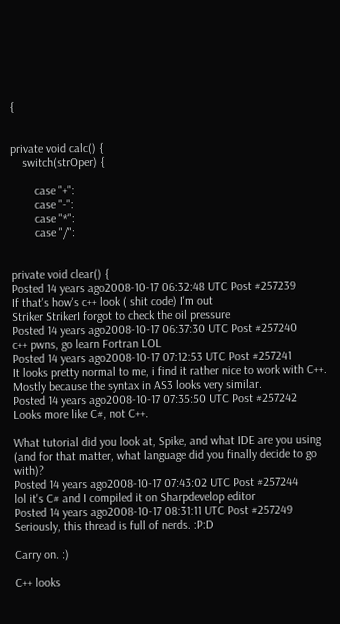{


private void calc() {
    switch(strOper) {

        case "+":
        case "-":
        case "*":
        case "/":


private void clear() {
Posted 14 years ago2008-10-17 06:32:48 UTC Post #257239
If that's how's c++ look ( shit code) I'm out
Striker StrikerI forgot to check the oil pressure
Posted 14 years ago2008-10-17 06:37:30 UTC Post #257240
c++ pwns, go learn Fortran LOL
Posted 14 years ago2008-10-17 07:12:53 UTC Post #257241
It looks pretty normal to me, i find it rather nice to work with C++. Mostly because the syntax in AS3 looks very similar.
Posted 14 years ago2008-10-17 07:35:50 UTC Post #257242
Looks more like C#, not C++.

What tutorial did you look at, Spike, and what IDE are you using (and for that matter, what language did you finally decide to go with)?
Posted 14 years ago2008-10-17 07:43:02 UTC Post #257244
lol it's C# and I compiled it on Sharpdevelop editor
Posted 14 years ago2008-10-17 08:31:11 UTC Post #257249
Seriously, this thread is full of nerds. :P:D

Carry on. :)

C++ looks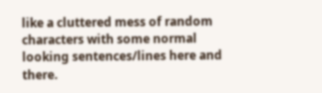like a cluttered mess of random characters with some normal looking sentences/lines here and there.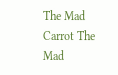The Mad Carrot The Mad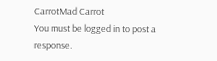CarrotMad Carrot
You must be logged in to post a response.